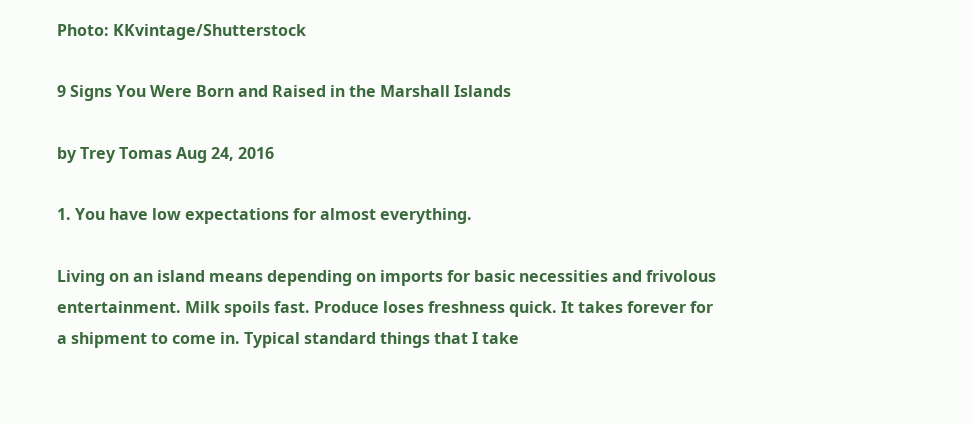Photo: KKvintage/Shutterstock

9 Signs You Were Born and Raised in the Marshall Islands

by Trey Tomas Aug 24, 2016

1. You have low expectations for almost everything.

Living on an island means depending on imports for basic necessities and frivolous entertainment. Milk spoils fast. Produce loses freshness quick. It takes forever for a shipment to come in. Typical standard things that I take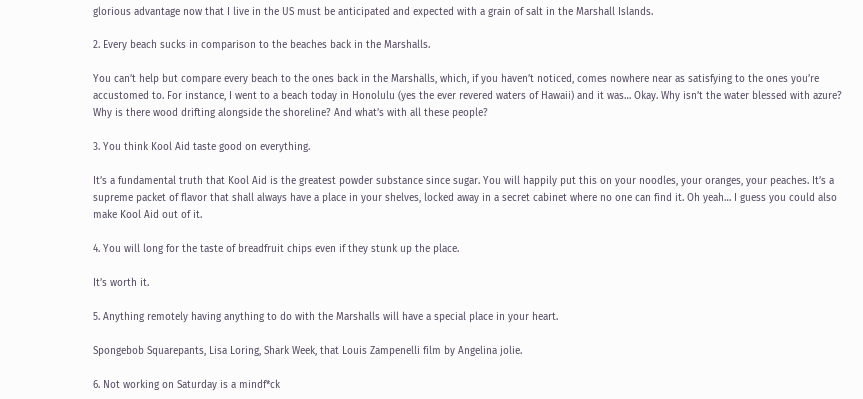glorious advantage now that I live in the US must be anticipated and expected with a grain of salt in the Marshall Islands.

2. Every beach sucks in comparison to the beaches back in the Marshalls.

You can’t help but compare every beach to the ones back in the Marshalls, which, if you haven’t noticed, comes nowhere near as satisfying to the ones you’re accustomed to. For instance, I went to a beach today in Honolulu (yes the ever revered waters of Hawaii) and it was… Okay. Why isn’t the water blessed with azure? Why is there wood drifting alongside the shoreline? And what’s with all these people?

3. You think Kool Aid taste good on everything.

It’s a fundamental truth that Kool Aid is the greatest powder substance since sugar. You will happily put this on your noodles, your oranges, your peaches. It’s a supreme packet of flavor that shall always have a place in your shelves, locked away in a secret cabinet where no one can find it. Oh yeah… I guess you could also make Kool Aid out of it.

4. You will long for the taste of breadfruit chips even if they stunk up the place.

It’s worth it.

5. Anything remotely having anything to do with the Marshalls will have a special place in your heart.

Spongebob Squarepants, Lisa Loring, Shark Week, that Louis Zampenelli film by Angelina jolie.

6. Not working on Saturday is a mindf*ck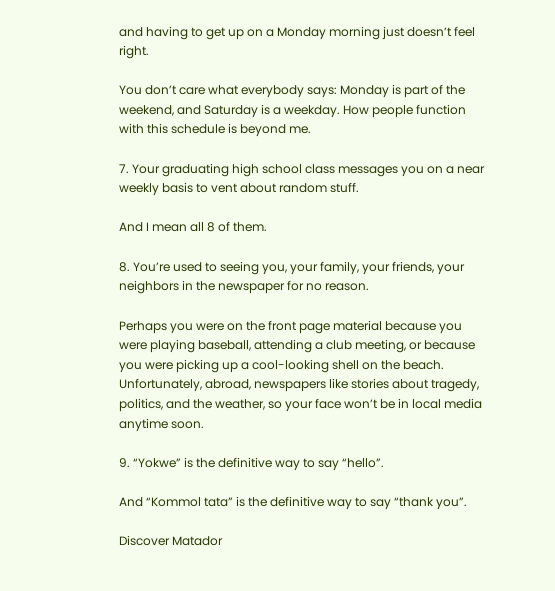and having to get up on a Monday morning just doesn’t feel right.

You don’t care what everybody says: Monday is part of the weekend, and Saturday is a weekday. How people function with this schedule is beyond me.

7. Your graduating high school class messages you on a near weekly basis to vent about random stuff.

And I mean all 8 of them.

8. You’re used to seeing you, your family, your friends, your neighbors in the newspaper for no reason.

Perhaps you were on the front page material because you were playing baseball, attending a club meeting, or because you were picking up a cool-looking shell on the beach. Unfortunately, abroad, newspapers like stories about tragedy, politics, and the weather, so your face won’t be in local media anytime soon.

9. “Yokwe” is the definitive way to say “hello”.

And “Kommol tata” is the definitive way to say “thank you”.

Discover Matador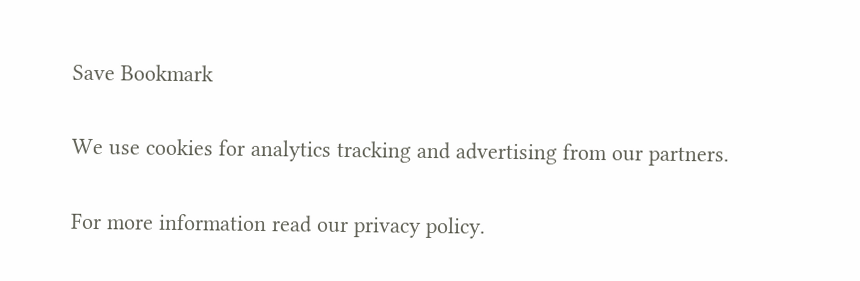Save Bookmark

We use cookies for analytics tracking and advertising from our partners.

For more information read our privacy policy.